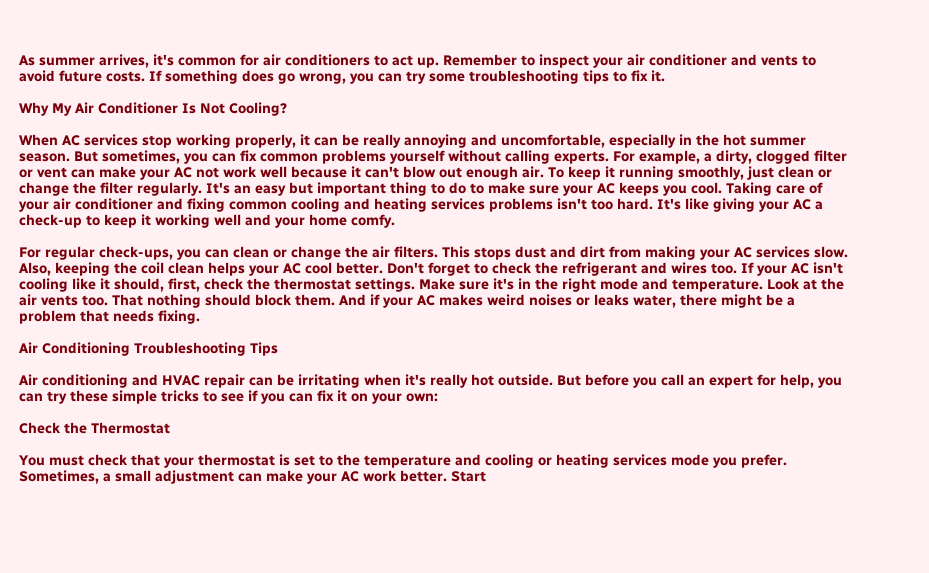As summer arrives, it's common for air conditioners to act up. Remember to inspect your air conditioner and vents to avoid future costs. If something does go wrong, you can try some troubleshooting tips to fix it.

Why My Air Conditioner Is Not Cooling?

When AC services stop working properly, it can be really annoying and uncomfortable, especially in the hot summer season. But sometimes, you can fix common problems yourself without calling experts. For example, a dirty, clogged filter or vent can make your AC not work well because it can't blow out enough air. To keep it running smoothly, just clean or change the filter regularly. It's an easy but important thing to do to make sure your AC keeps you cool. Taking care of your air conditioner and fixing common cooling and heating services problems isn't too hard. It's like giving your AC a check-up to keep it working well and your home comfy.

For regular check-ups, you can clean or change the air filters. This stops dust and dirt from making your AC services slow. Also, keeping the coil clean helps your AC cool better. Don't forget to check the refrigerant and wires too. If your AC isn't cooling like it should, first, check the thermostat settings. Make sure it's in the right mode and temperature. Look at the air vents too. That nothing should block them. And if your AC makes weird noises or leaks water, there might be a problem that needs fixing.

Air Conditioning Troubleshooting Tips

Air conditioning and HVAC repair can be irritating when it's really hot outside. But before you call an expert for help, you can try these simple tricks to see if you can fix it on your own:

Check the Thermostat

You must check that your thermostat is set to the temperature and cooling or heating services mode you prefer. Sometimes, a small adjustment can make your AC work better. Start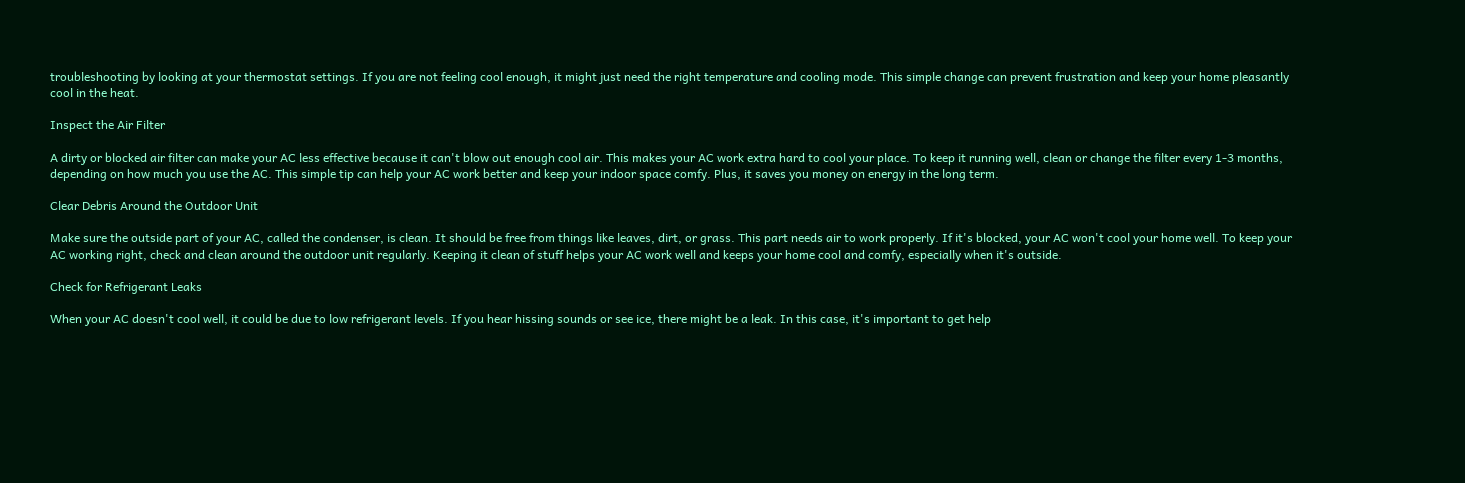troubleshooting by looking at your thermostat settings. If you are not feeling cool enough, it might just need the right temperature and cooling mode. This simple change can prevent frustration and keep your home pleasantly cool in the heat.

Inspect the Air Filter

A dirty or blocked air filter can make your AC less effective because it can't blow out enough cool air. This makes your AC work extra hard to cool your place. To keep it running well, clean or change the filter every 1-3 months, depending on how much you use the AC. This simple tip can help your AC work better and keep your indoor space comfy. Plus, it saves you money on energy in the long term.

Clear Debris Around the Outdoor Unit

Make sure the outside part of your AC, called the condenser, is clean. It should be free from things like leaves, dirt, or grass. This part needs air to work properly. If it's blocked, your AC won't cool your home well. To keep your AC working right, check and clean around the outdoor unit regularly. Keeping it clean of stuff helps your AC work well and keeps your home cool and comfy, especially when it's outside.

Check for Refrigerant Leaks

When your AC doesn't cool well, it could be due to low refrigerant levels. If you hear hissing sounds or see ice, there might be a leak. In this case, it's important to get help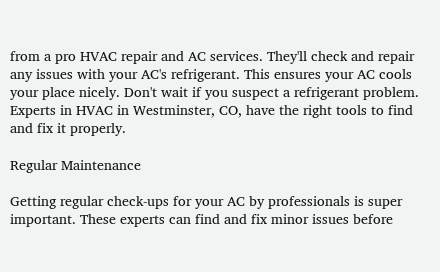from a pro HVAC repair and AC services. They'll check and repair any issues with your AC's refrigerant. This ensures your AC cools your place nicely. Don't wait if you suspect a refrigerant problem. Experts in HVAC in Westminster, CO, have the right tools to find and fix it properly.

Regular Maintenance

Getting regular check-ups for your AC by professionals is super important. These experts can find and fix minor issues before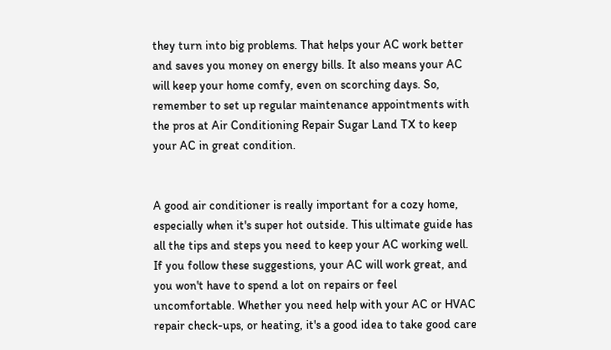they turn into big problems. That helps your AC work better and saves you money on energy bills. It also means your AC will keep your home comfy, even on scorching days. So, remember to set up regular maintenance appointments with the pros at Air Conditioning Repair Sugar Land TX to keep your AC in great condition.


A good air conditioner is really important for a cozy home, especially when it's super hot outside. This ultimate guide has all the tips and steps you need to keep your AC working well. If you follow these suggestions, your AC will work great, and you won't have to spend a lot on repairs or feel uncomfortable. Whether you need help with your AC or HVAC repair check-ups, or heating, it's a good idea to take good care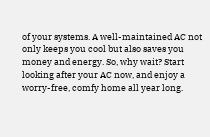of your systems. A well-maintained AC not only keeps you cool but also saves you money and energy. So, why wait? Start looking after your AC now, and enjoy a worry-free, comfy home all year long.